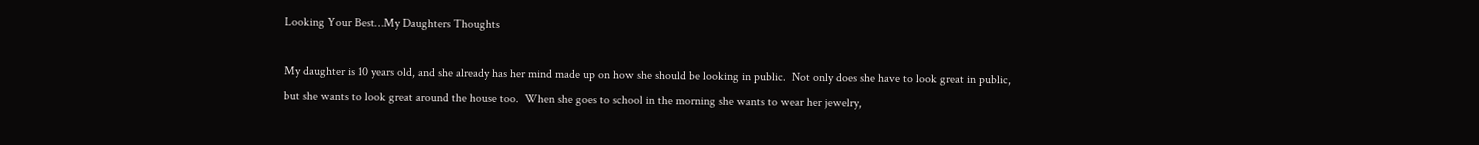Looking Your Best…My Daughters Thoughts

My daughter is 10 years old, and she already has her mind made up on how she should be looking in public.  Not only does she have to look great in public, but she wants to look great around the house too.  When she goes to school in the morning she wants to wear her jewelry,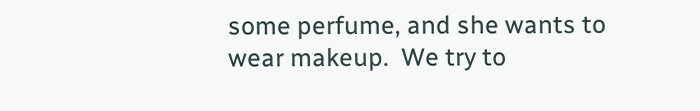some perfume, and she wants to wear makeup.  We try to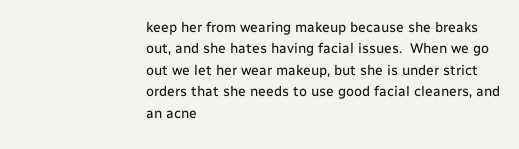keep her from wearing makeup because she breaks out, and she hates having facial issues.  When we go out we let her wear makeup, but she is under strict orders that she needs to use good facial cleaners, and an acne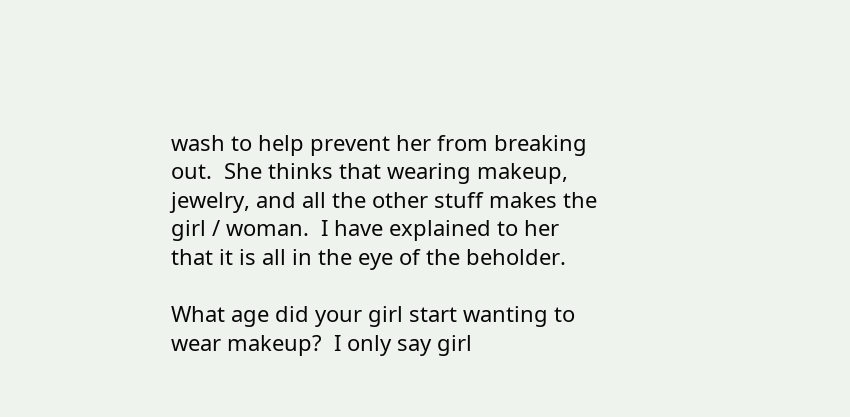wash to help prevent her from breaking out.  She thinks that wearing makeup, jewelry, and all the other stuff makes the girl / woman.  I have explained to her that it is all in the eye of the beholder.

What age did your girl start wanting to wear makeup?  I only say girl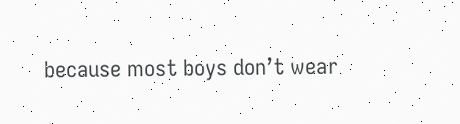because most boys don’t wear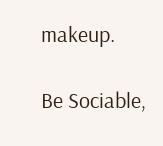makeup.

Be Sociable,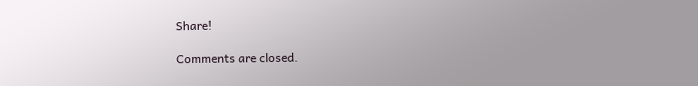Share!

Comments are closed.